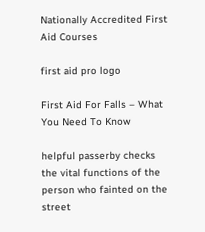Nationally Accredited First Aid Courses

first aid pro logo

First Aid For Falls – What You Need To Know

helpful passerby checks the vital functions of the person who fainted on the street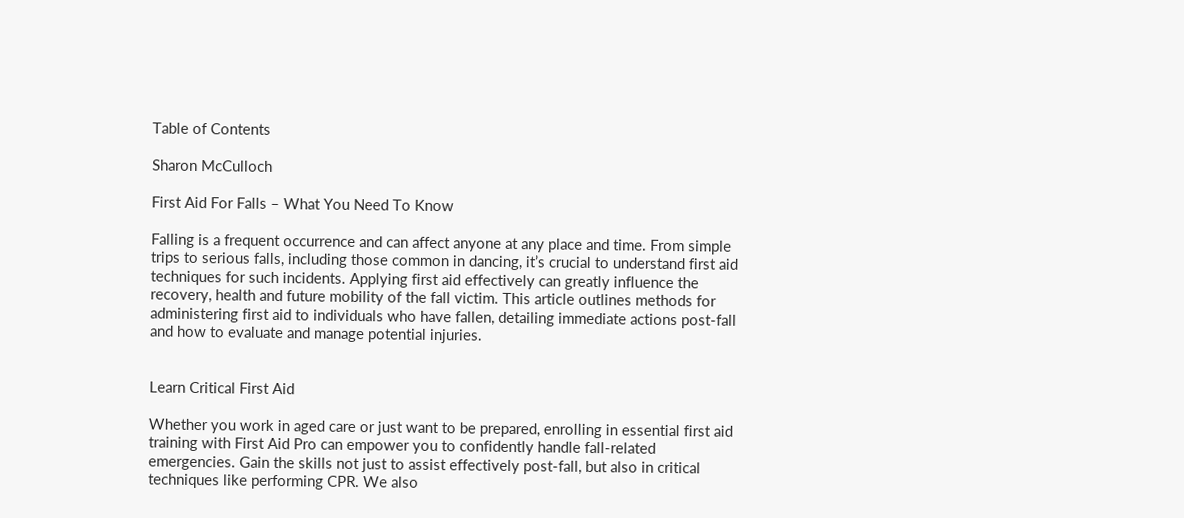Table of Contents

Sharon McCulloch

First Aid For Falls – What You Need To Know

Falling is a frequent occurrence and can affect anyone at any place and time. From simple trips to serious falls, including those common in dancing, it’s crucial to understand first aid techniques for such incidents. Applying first aid effectively can greatly influence the recovery, health and future mobility of the fall victim. This article outlines methods for administering first aid to individuals who have fallen, detailing immediate actions post-fall and how to evaluate and manage potential injuries.


Learn Critical First Aid

Whether you work in aged care or just want to be prepared, enrolling in essential first aid training with First Aid Pro can empower you to confidently handle fall-related emergencies. Gain the skills not just to assist effectively post-fall, but also in critical techniques like performing CPR. We also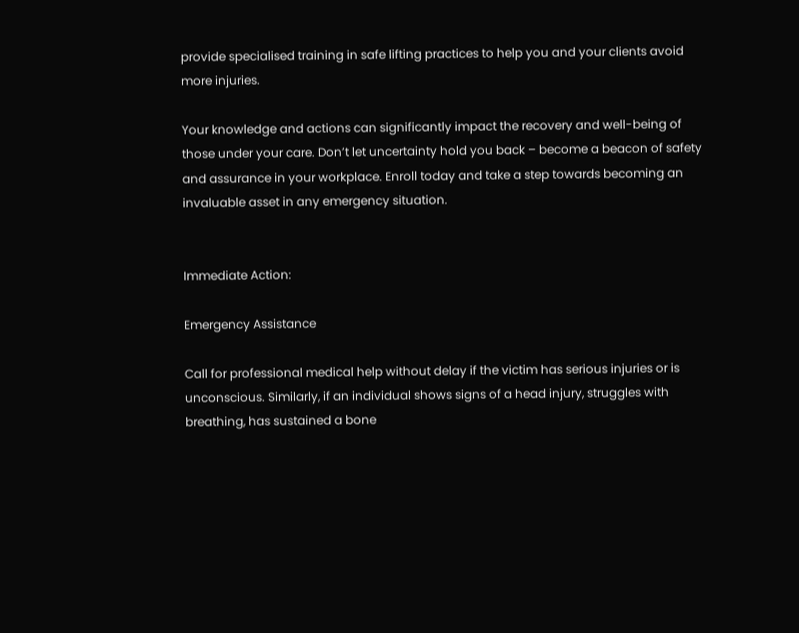provide specialised training in safe lifting practices to help you and your clients avoid more injuries.

Your knowledge and actions can significantly impact the recovery and well-being of those under your care. Don’t let uncertainty hold you back – become a beacon of safety and assurance in your workplace. Enroll today and take a step towards becoming an invaluable asset in any emergency situation.


Immediate Action:

Emergency Assistance

Call for professional medical help without delay if the victim has serious injuries or is unconscious. Similarly, if an individual shows signs of a head injury, struggles with breathing, has sustained a bone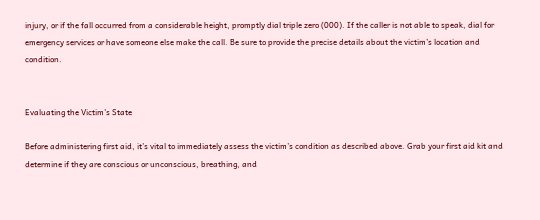injury, or if the fall occurred from a considerable height, promptly dial triple zero (000). If the caller is not able to speak, dial for emergency services or have someone else make the call. Be sure to provide the precise details about the victim’s location and condition.


Evaluating the Victim’s State

Before administering first aid, it’s vital to immediately assess the victim’s condition as described above. Grab your first aid kit and determine if they are conscious or unconscious, breathing, and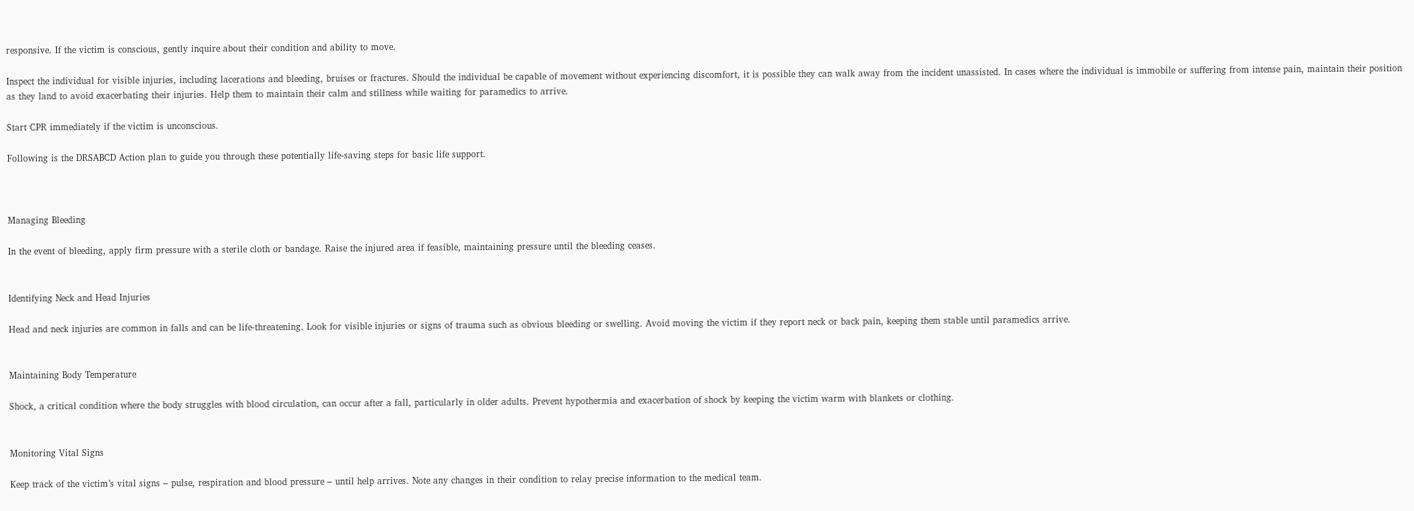responsive. If the victim is conscious, gently inquire about their condition and ability to move.

Inspect the individual for visible injuries, including lacerations and bleeding, bruises or fractures. Should the individual be capable of movement without experiencing discomfort, it is possible they can walk away from the incident unassisted. In cases where the individual is immobile or suffering from intense pain, maintain their position as they land to avoid exacerbating their injuries. Help them to maintain their calm and stillness while waiting for paramedics to arrive.

Start CPR immediately if the victim is unconscious.

Following is the DRSABCD Action plan to guide you through these potentially life-saving steps for basic life support.



Managing Bleeding

In the event of bleeding, apply firm pressure with a sterile cloth or bandage. Raise the injured area if feasible, maintaining pressure until the bleeding ceases.


Identifying Neck and Head Injuries

Head and neck injuries are common in falls and can be life-threatening. Look for visible injuries or signs of trauma such as obvious bleeding or swelling. Avoid moving the victim if they report neck or back pain, keeping them stable until paramedics arrive.


Maintaining Body Temperature

Shock, a critical condition where the body struggles with blood circulation, can occur after a fall, particularly in older adults. Prevent hypothermia and exacerbation of shock by keeping the victim warm with blankets or clothing.


Monitoring Vital Signs

Keep track of the victim’s vital signs – pulse, respiration and blood pressure – until help arrives. Note any changes in their condition to relay precise information to the medical team.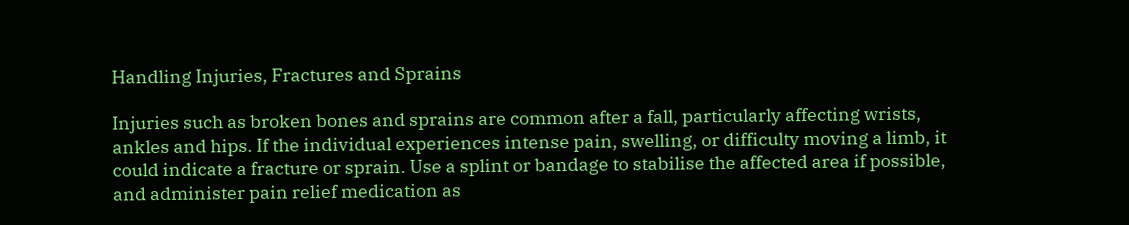Handling Injuries, Fractures and Sprains

Injuries such as broken bones and sprains are common after a fall, particularly affecting wrists, ankles and hips. If the individual experiences intense pain, swelling, or difficulty moving a limb, it could indicate a fracture or sprain. Use a splint or bandage to stabilise the affected area if possible, and administer pain relief medication as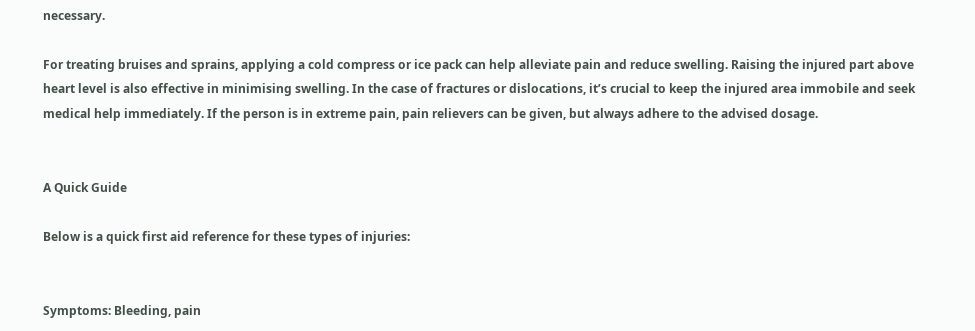necessary.

For treating bruises and sprains, applying a cold compress or ice pack can help alleviate pain and reduce swelling. Raising the injured part above heart level is also effective in minimising swelling. In the case of fractures or dislocations, it’s crucial to keep the injured area immobile and seek medical help immediately. If the person is in extreme pain, pain relievers can be given, but always adhere to the advised dosage.


A Quick Guide

Below is a quick first aid reference for these types of injuries:


Symptoms: Bleeding, pain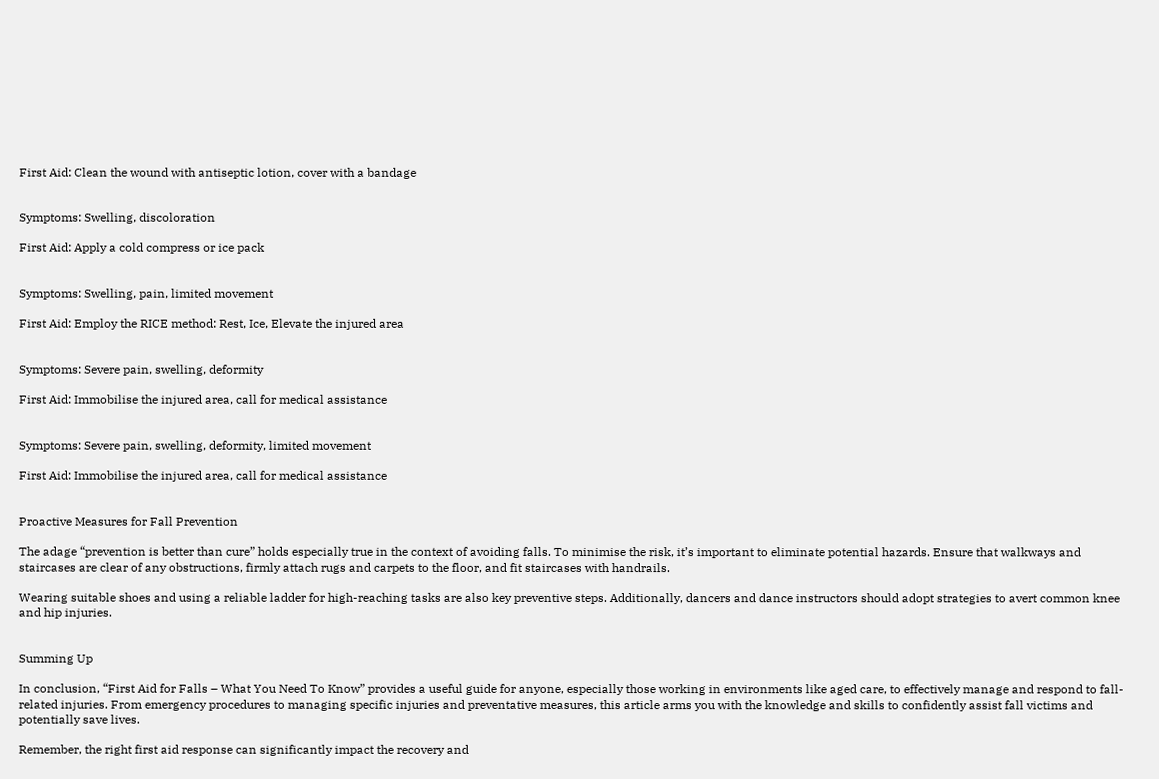First Aid: Clean the wound with antiseptic lotion, cover with a bandage


Symptoms: Swelling, discoloration

First Aid: Apply a cold compress or ice pack


Symptoms: Swelling, pain, limited movement

First Aid: Employ the RICE method: Rest, Ice, Elevate the injured area


Symptoms: Severe pain, swelling, deformity

First Aid: Immobilise the injured area, call for medical assistance


Symptoms: Severe pain, swelling, deformity, limited movement

First Aid: Immobilise the injured area, call for medical assistance


Proactive Measures for Fall Prevention

The adage “prevention is better than cure” holds especially true in the context of avoiding falls. To minimise the risk, it’s important to eliminate potential hazards. Ensure that walkways and staircases are clear of any obstructions, firmly attach rugs and carpets to the floor, and fit staircases with handrails.

Wearing suitable shoes and using a reliable ladder for high-reaching tasks are also key preventive steps. Additionally, dancers and dance instructors should adopt strategies to avert common knee and hip injuries.


Summing Up

In conclusion, “First Aid for Falls – What You Need To Know” provides a useful guide for anyone, especially those working in environments like aged care, to effectively manage and respond to fall-related injuries. From emergency procedures to managing specific injuries and preventative measures, this article arms you with the knowledge and skills to confidently assist fall victims and potentially save lives.

Remember, the right first aid response can significantly impact the recovery and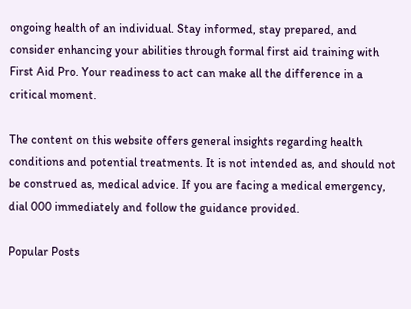ongoing health of an individual. Stay informed, stay prepared, and consider enhancing your abilities through formal first aid training with First Aid Pro. Your readiness to act can make all the difference in a critical moment.

The content on this website offers general insights regarding health conditions and potential treatments. It is not intended as, and should not be construed as, medical advice. If you are facing a medical emergency, dial 000 immediately and follow the guidance provided.

Popular Posts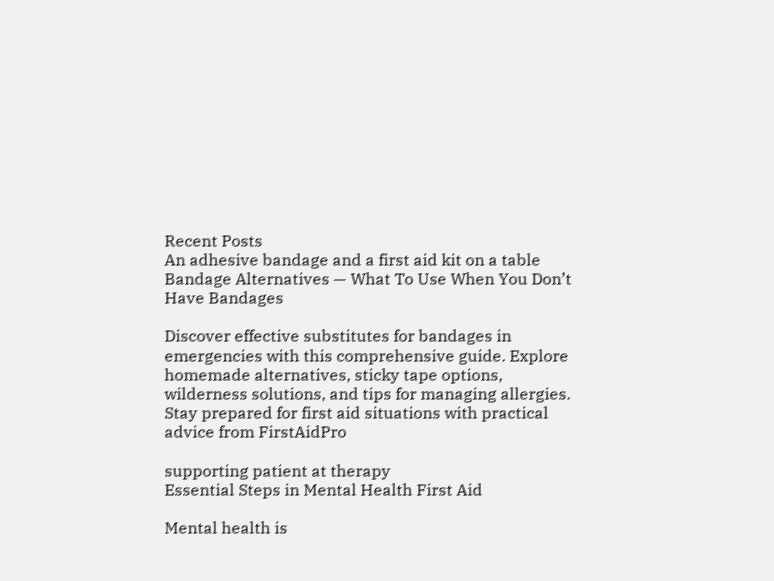Recent Posts
An adhesive bandage and a first aid kit on a table
Bandage Alternatives — What To Use When You Don’t Have Bandages

Discover effective substitutes for bandages in emergencies with this comprehensive guide. Explore homemade alternatives, sticky tape options, wilderness solutions, and tips for managing allergies. Stay prepared for first aid situations with practical advice from FirstAidPro

supporting patient at therapy
Essential Steps in Mental Health First Aid

Mental health is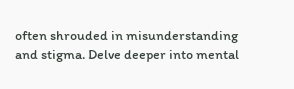often shrouded in misunderstanding and stigma. Delve deeper into mental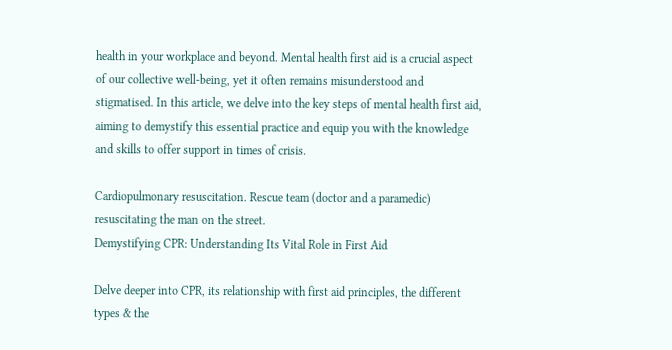health in your workplace and beyond. Mental health first aid is a crucial aspect of our collective well-being, yet it often remains misunderstood and stigmatised. In this article, we delve into the key steps of mental health first aid, aiming to demystify this essential practice and equip you with the knowledge and skills to offer support in times of crisis.

Cardiopulmonary resuscitation. Rescue team (doctor and a paramedic) resuscitating the man on the street.
Demystifying CPR: Understanding Its Vital Role in First Aid

Delve deeper into CPR, its relationship with first aid principles, the different types & the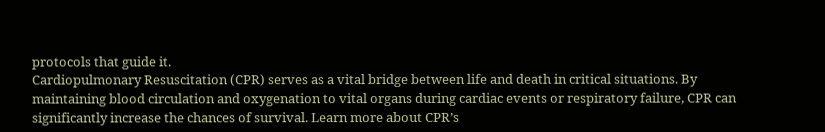protocols that guide it.
Cardiopulmonary Resuscitation (CPR) serves as a vital bridge between life and death in critical situations. By maintaining blood circulation and oxygenation to vital organs during cardiac events or respiratory failure, CPR can significantly increase the chances of survival. Learn more about CPR’s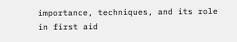importance, techniques, and its role in first aid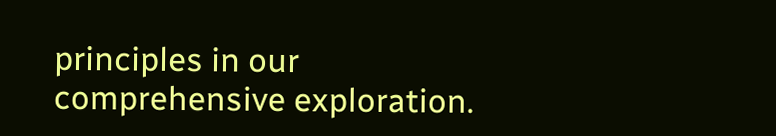principles in our comprehensive exploration.